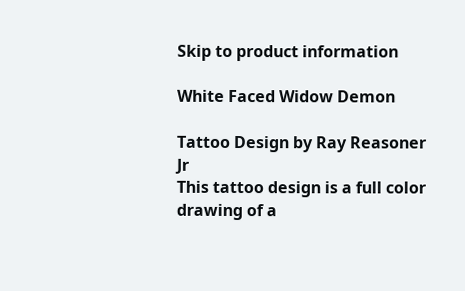Skip to product information

White Faced Widow Demon

Tattoo Design by Ray Reasoner Jr
This tattoo design is a full color drawing of a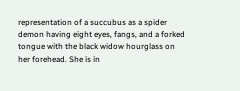representation of a succubus as a spider demon having eight eyes, fangs, and a forked tongue with the black widow hourglass on her forehead. She is in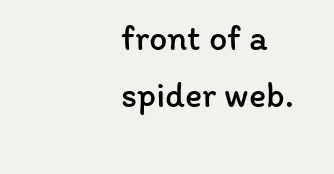front of a spider web.